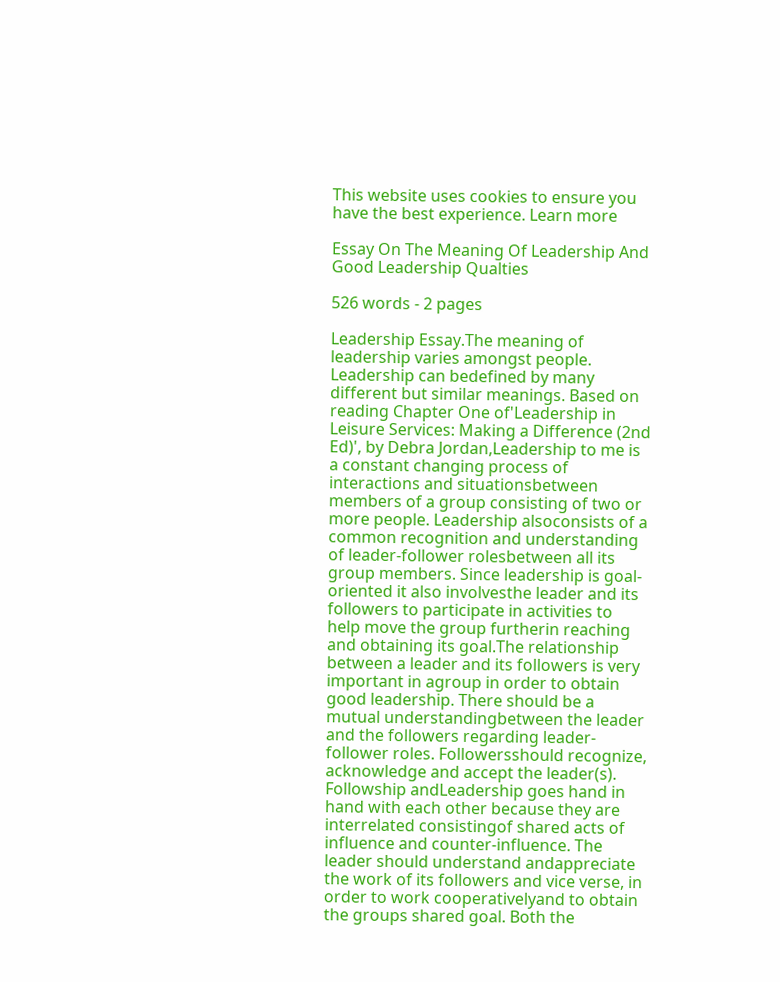This website uses cookies to ensure you have the best experience. Learn more

Essay On The Meaning Of Leadership And Good Leadership Qualties

526 words - 2 pages

Leadership Essay.The meaning of leadership varies amongst people. Leadership can bedefined by many different but similar meanings. Based on reading Chapter One of'Leadership in Leisure Services: Making a Difference (2nd Ed)', by Debra Jordan,Leadership to me is a constant changing process of interactions and situationsbetween members of a group consisting of two or more people. Leadership alsoconsists of a common recognition and understanding of leader-follower rolesbetween all its group members. Since leadership is goal-oriented it also involvesthe leader and its followers to participate in activities to help move the group furtherin reaching and obtaining its goal.The relationship between a leader and its followers is very important in agroup in order to obtain good leadership. There should be a mutual understandingbetween the leader and the followers regarding leader-follower roles. Followersshould recognize, acknowledge and accept the leader(s). Followship andLeadership goes hand in hand with each other because they are interrelated consistingof shared acts of influence and counter-influence. The leader should understand andappreciate the work of its followers and vice verse, in order to work cooperativelyand to obtain the groups shared goal. Both the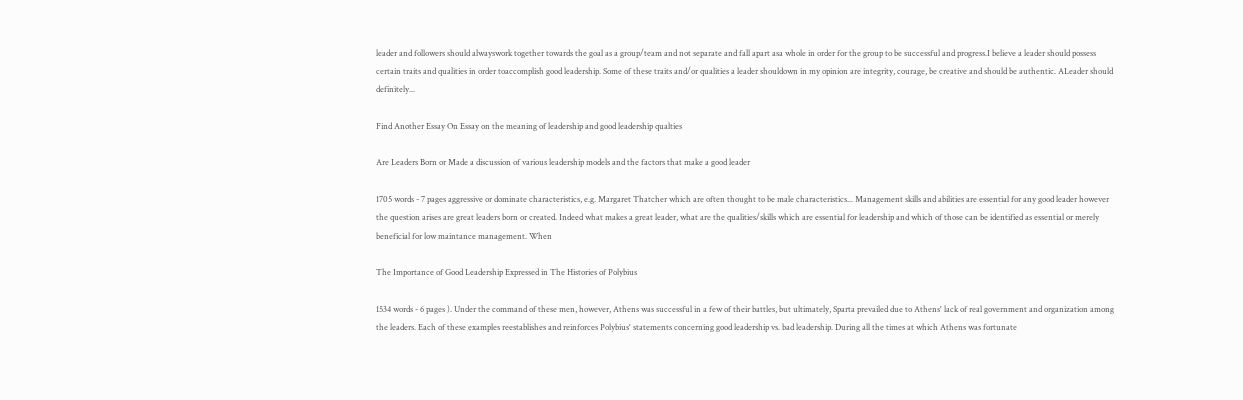leader and followers should alwayswork together towards the goal as a group/team and not separate and fall apart asa whole in order for the group to be successful and progress.I believe a leader should possess certain traits and qualities in order toaccomplish good leadership. Some of these traits and/or qualities a leader shouldown in my opinion are integrity, courage, be creative and should be authentic. ALeader should definitely...

Find Another Essay On Essay on the meaning of leadership and good leadership qualties

Are Leaders Born or Made a discussion of various leadership models and the factors that make a good leader

1705 words - 7 pages aggressive or dominate characteristics, e.g. Margaret Thatcher which are often thought to be male characteristics... Management skills and abilities are essential for any good leader however the question arises are great leaders born or created. Indeed what makes a great leader, what are the qualities/skills which are essential for leadership and which of those can be identified as essential or merely beneficial for low maintance management. When

The Importance of Good Leadership Expressed in The Histories of Polybius

1534 words - 6 pages ). Under the command of these men, however, Athens was successful in a few of their battles, but ultimately, Sparta prevailed due to Athens' lack of real government and organization among the leaders. Each of these examples reestablishes and reinforces Polybius' statements concerning good leadership vs. bad leadership. During all the times at which Athens was fortunate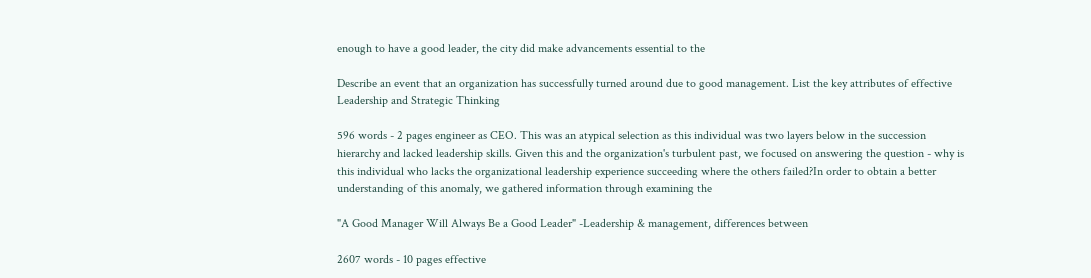enough to have a good leader, the city did make advancements essential to the

Describe an event that an organization has successfully turned around due to good management. List the key attributes of effective Leadership and Strategic Thinking

596 words - 2 pages engineer as CEO. This was an atypical selection as this individual was two layers below in the succession hierarchy and lacked leadership skills. Given this and the organization's turbulent past, we focused on answering the question - why is this individual who lacks the organizational leadership experience succeeding where the others failed?In order to obtain a better understanding of this anomaly, we gathered information through examining the

"A Good Manager Will Always Be a Good Leader" -Leadership & management, differences between

2607 words - 10 pages effective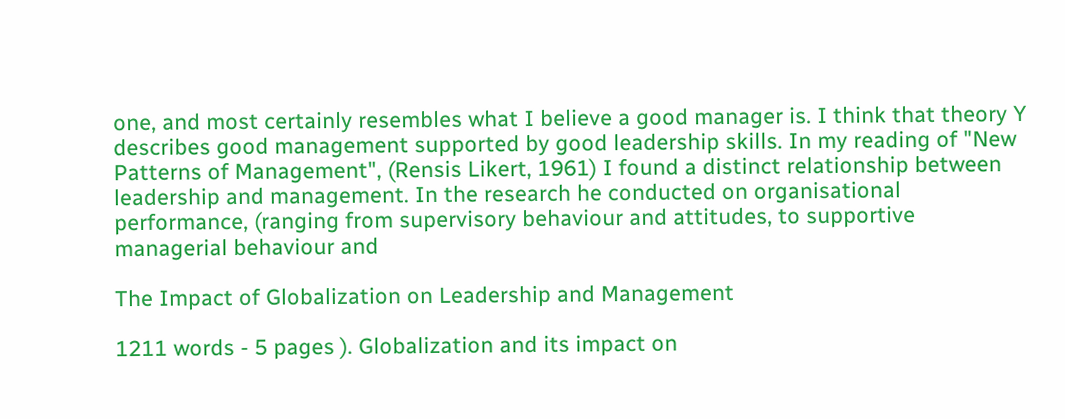one, and most certainly resembles what I believe a good manager is. I think that theory Y describes good management supported by good leadership skills. In my reading of "New Patterns of Management", (Rensis Likert, 1961) I found a distinct relationship between leadership and management. In the research he conducted on organisational performance, (ranging from supervisory behaviour and attitudes, to supportive managerial behaviour and

The Impact of Globalization on Leadership and Management

1211 words - 5 pages ). Globalization and its impact on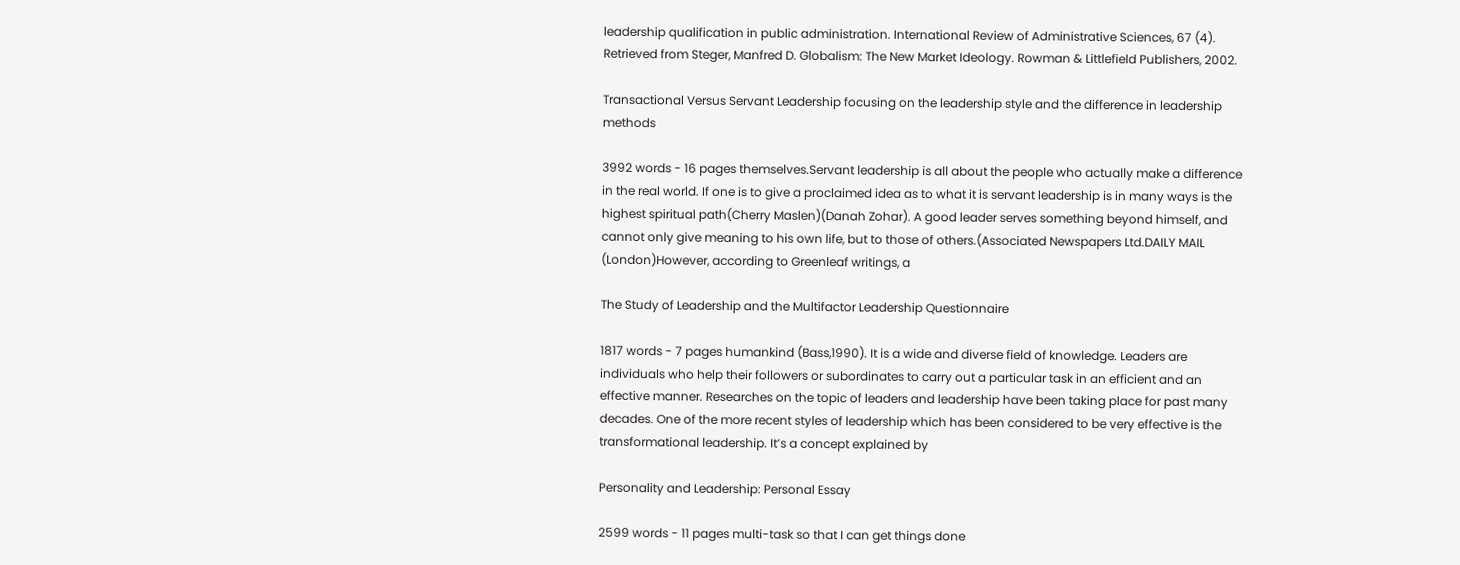leadership qualification in public administration. International Review of Administrative Sciences, 67 (4). Retrieved from Steger, Manfred D. Globalism: The New Market Ideology. Rowman & Littlefield Publishers, 2002.

Transactional Versus Servant Leadership focusing on the leadership style and the difference in leadership methods

3992 words - 16 pages themselves.Servant leadership is all about the people who actually make a difference in the real world. If one is to give a proclaimed idea as to what it is servant leadership is in many ways is the highest spiritual path(Cherry Maslen)(Danah Zohar). A good leader serves something beyond himself, and cannot only give meaning to his own life, but to those of others.(Associated Newspapers Ltd.DAILY MAIL (London)However, according to Greenleaf writings, a

The Study of Leadership and the Multifactor Leadership Questionnaire

1817 words - 7 pages humankind (Bass,1990). It is a wide and diverse field of knowledge. Leaders are individuals who help their followers or subordinates to carry out a particular task in an efficient and an effective manner. Researches on the topic of leaders and leadership have been taking place for past many decades. One of the more recent styles of leadership which has been considered to be very effective is the transformational leadership. It’s a concept explained by

Personality and Leadership: Personal Essay

2599 words - 11 pages multi-task so that I can get things done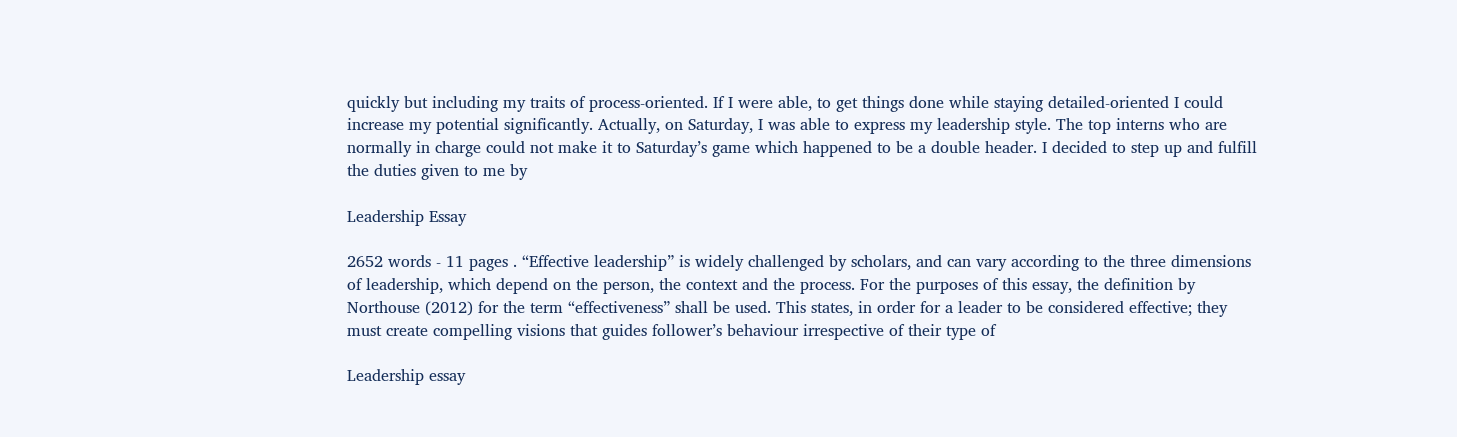quickly but including my traits of process-oriented. If I were able, to get things done while staying detailed-oriented I could increase my potential significantly. Actually, on Saturday, I was able to express my leadership style. The top interns who are normally in charge could not make it to Saturday’s game which happened to be a double header. I decided to step up and fulfill the duties given to me by

Leadership Essay

2652 words - 11 pages . “Effective leadership” is widely challenged by scholars, and can vary according to the three dimensions of leadership, which depend on the person, the context and the process. For the purposes of this essay, the definition by Northouse (2012) for the term “effectiveness” shall be used. This states, in order for a leader to be considered effective; they must create compelling visions that guides follower’s behaviour irrespective of their type of

Leadership essay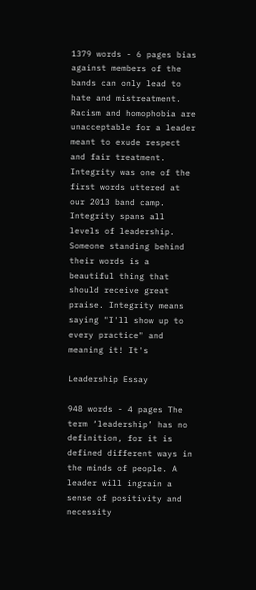1379 words - 6 pages bias against members of the bands can only lead to hate and mistreatment. Racism and homophobia are unacceptable for a leader meant to exude respect and fair treatment. Integrity was one of the first words uttered at our 2013 band camp. Integrity spans all levels of leadership. Someone standing behind their words is a beautiful thing that should receive great praise. Integrity means saying "I'll show up to every practice" and meaning it! It's

Leadership Essay

948 words - 4 pages The term ‘leadership’ has no definition, for it is defined different ways in the minds of people. A leader will ingrain a sense of positivity and necessity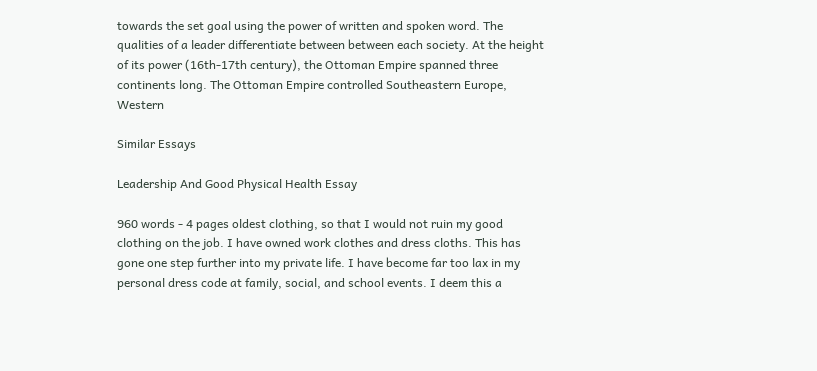towards the set goal using the power of written and spoken word. The qualities of a leader differentiate between between each society. At the height of its power (16th-17th century), the Ottoman Empire spanned three continents long. The Ottoman Empire controlled Southeastern Europe, Western

Similar Essays

Leadership And Good Physical Health Essay

960 words - 4 pages oldest clothing, so that I would not ruin my good clothing on the job. I have owned work clothes and dress cloths. This has gone one step further into my private life. I have become far too lax in my personal dress code at family, social, and school events. I deem this a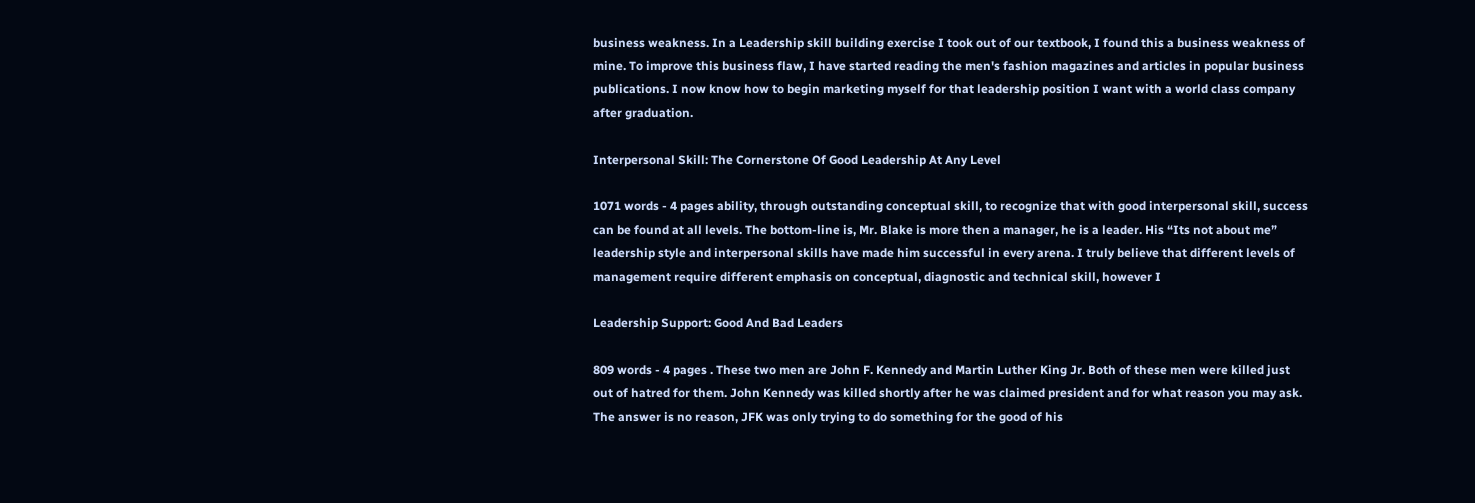business weakness. In a Leadership skill building exercise I took out of our textbook, I found this a business weakness of mine. To improve this business flaw, I have started reading the men's fashion magazines and articles in popular business publications. I now know how to begin marketing myself for that leadership position I want with a world class company after graduation.

Interpersonal Skill: The Cornerstone Of Good Leadership At Any Level

1071 words - 4 pages ability, through outstanding conceptual skill, to recognize that with good interpersonal skill, success can be found at all levels. The bottom-line is, Mr. Blake is more then a manager, he is a leader. His “Its not about me” leadership style and interpersonal skills have made him successful in every arena. I truly believe that different levels of management require different emphasis on conceptual, diagnostic and technical skill, however I

Leadership Support: Good And Bad Leaders

809 words - 4 pages . These two men are John F. Kennedy and Martin Luther King Jr. Both of these men were killed just out of hatred for them. John Kennedy was killed shortly after he was claimed president and for what reason you may ask. The answer is no reason, JFK was only trying to do something for the good of his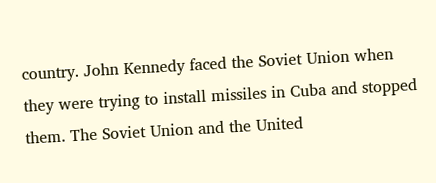country. John Kennedy faced the Soviet Union when they were trying to install missiles in Cuba and stopped them. The Soviet Union and the United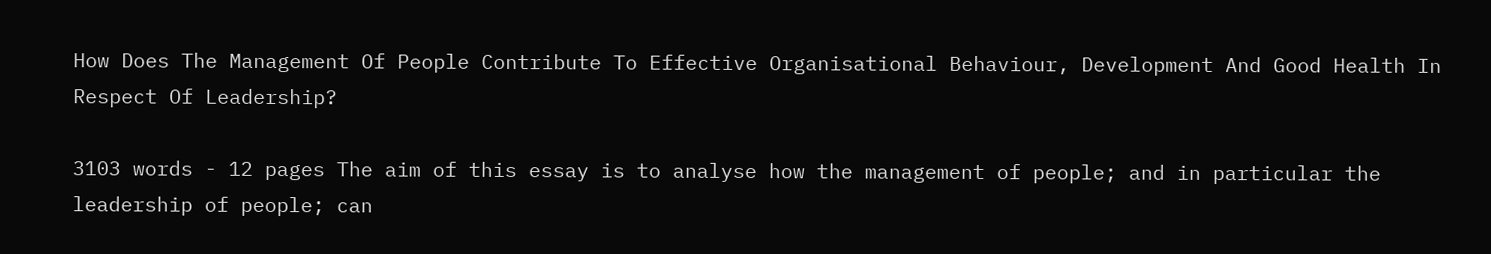How Does The Management Of People Contribute To Effective Organisational Behaviour, Development And Good Health In Respect Of Leadership?

3103 words - 12 pages The aim of this essay is to analyse how the management of people; and in particular the leadership of people; can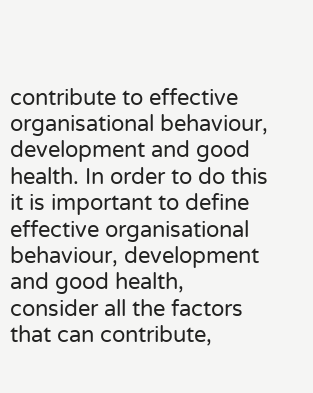contribute to effective organisational behaviour, development and good health. In order to do this it is important to define effective organisational behaviour, development and good health, consider all the factors that can contribute,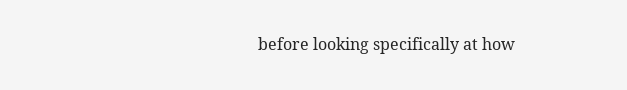before looking specifically at how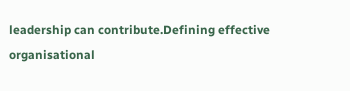leadership can contribute.Defining effective organisational